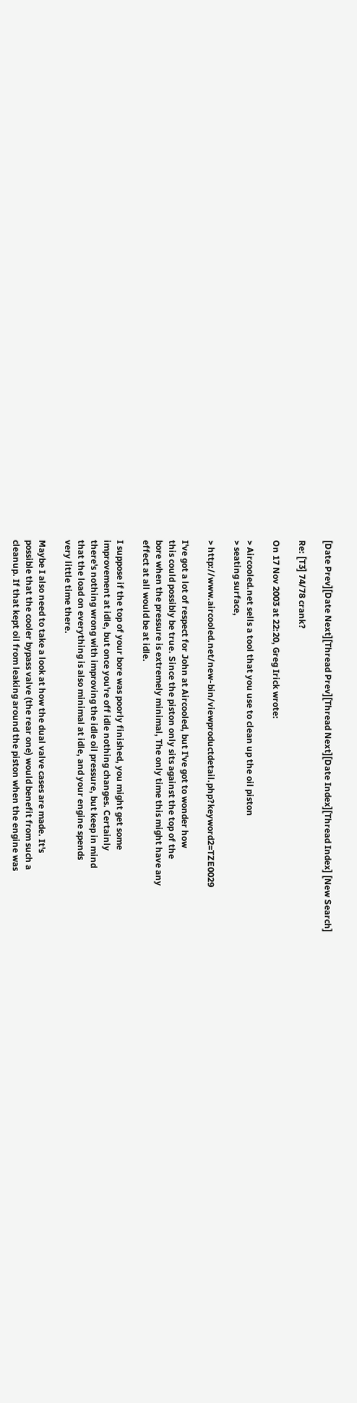[Date Prev][Date Next][Thread Prev][Thread Next][Date Index][Thread Index] [New Search]

Re: [T3] 74/78 crank?

On 17 Nov 2003 at 22:20, Greg Irick wrote:

> Aircooled.net sells a tool that you use to clean up the oil piston
> seating surface,

> http://www.aircooled.net/new-bin/viewproductdetail.php?keyword2=TZE0029

I've got a lot of respect for John at Aircooled, but I've got to wonder how
this could possibly be true. Since the piston only sits against the top of the
bore when the pressure is extremely minimal, The only time this might have any
effect at all would be at idle.

I suppose if the top of your bore was poorly finished, you might get some
improvement at idle, but once you're off idle nothing changes. Certainly
there's nothing wrong with improving the idle oil pressure, but keep in mind
that the load on everything is also minimal at idle, and your engine spends
very little time there.

Maybe I also need to take a look at how the dual valve cases are made. It's
possible that the cooler bypass valve (the rear one) would benefit from such a
cleanup. If that kept oil from leaking around the piston when the engine was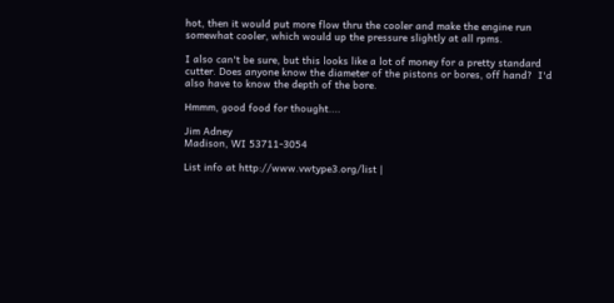hot, then it would put more flow thru the cooler and make the engine run
somewhat cooler, which would up the pressure slightly at all rpms.

I also can't be sure, but this looks like a lot of money for a pretty standard
cutter. Does anyone know the diameter of the pistons or bores, off hand?  I'd
also have to know the depth of the bore.

Hmmm, good food for thought....

Jim Adney
Madison, WI 53711-3054

List info at http://www.vwtype3.org/list |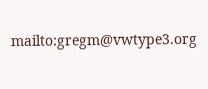mailto:gregm@vwtype3.org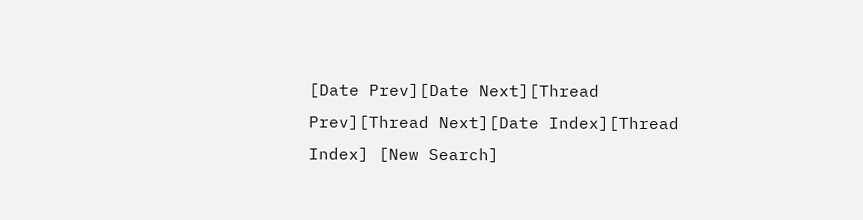[Date Prev][Date Next][Thread Prev][Thread Next][Date Index][Thread Index] [New Search]